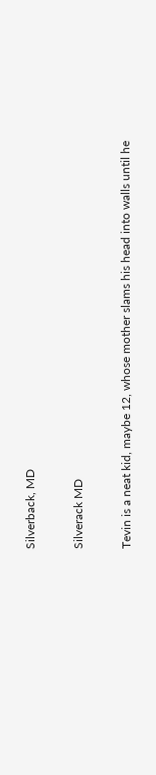Silverback, MD

Silverack MD

Tevin is a neat kid, maybe 12, whose mother slams his head into walls until he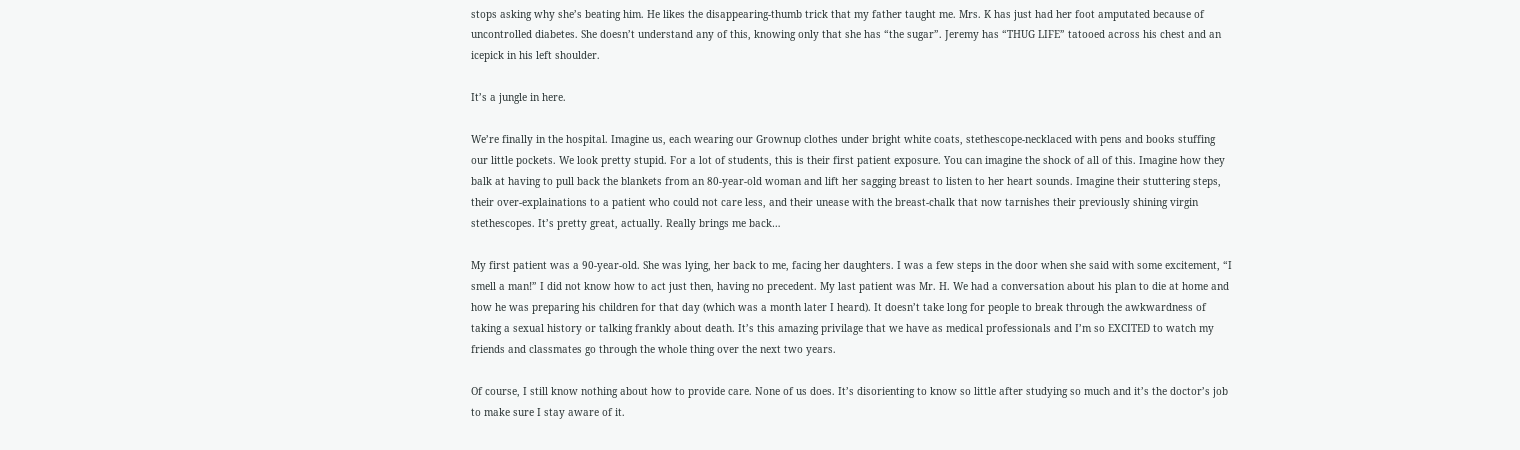stops asking why she’s beating him. He likes the disappearing-thumb trick that my father taught me. Mrs. K has just had her foot amputated because of uncontrolled diabetes. She doesn’t understand any of this, knowing only that she has “the sugar”. Jeremy has “THUG LIFE” tatooed across his chest and an icepick in his left shoulder.

It’s a jungle in here.

We’re finally in the hospital. Imagine us, each wearing our Grownup clothes under bright white coats, stethescope-necklaced with pens and books stuffing our little pockets. We look pretty stupid. For a lot of students, this is their first patient exposure. You can imagine the shock of all of this. Imagine how they balk at having to pull back the blankets from an 80-year-old woman and lift her sagging breast to listen to her heart sounds. Imagine their stuttering steps, their over-explainations to a patient who could not care less, and their unease with the breast-chalk that now tarnishes their previously shining virgin stethescopes. It’s pretty great, actually. Really brings me back…

My first patient was a 90-year-old. She was lying, her back to me, facing her daughters. I was a few steps in the door when she said with some excitement, “I smell a man!” I did not know how to act just then, having no precedent. My last patient was Mr. H. We had a conversation about his plan to die at home and how he was preparing his children for that day (which was a month later I heard). It doesn’t take long for people to break through the awkwardness of taking a sexual history or talking frankly about death. It’s this amazing privilage that we have as medical professionals and I’m so EXCITED to watch my friends and classmates go through the whole thing over the next two years.

Of course, I still know nothing about how to provide care. None of us does. It’s disorienting to know so little after studying so much and it’s the doctor’s job to make sure I stay aware of it.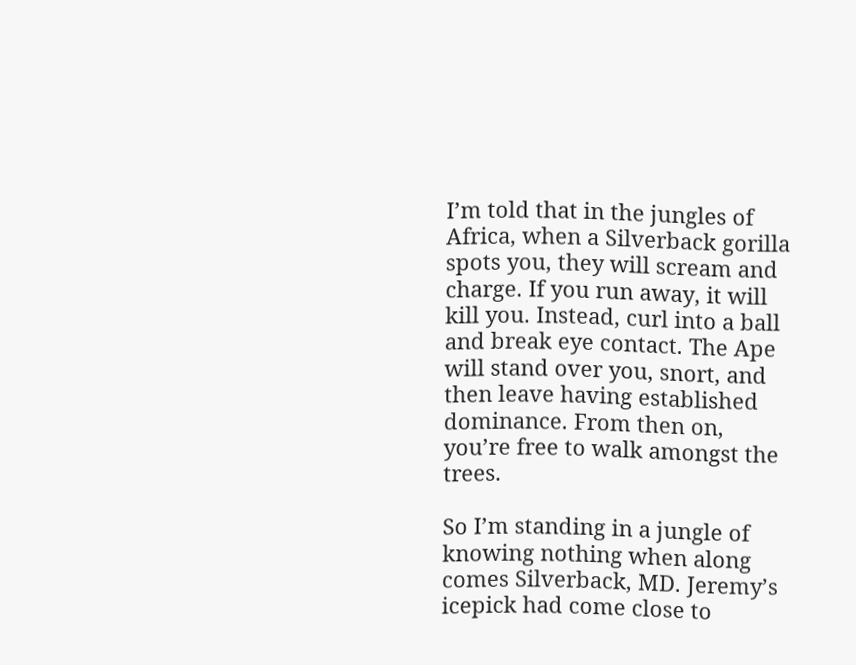I’m told that in the jungles of Africa, when a Silverback gorilla spots you, they will scream and charge. If you run away, it will kill you. Instead, curl into a ball and break eye contact. The Ape will stand over you, snort, and then leave having established dominance. From then on, you’re free to walk amongst the trees.

So I’m standing in a jungle of knowing nothing when along comes Silverback, MD. Jeremy’s icepick had come close to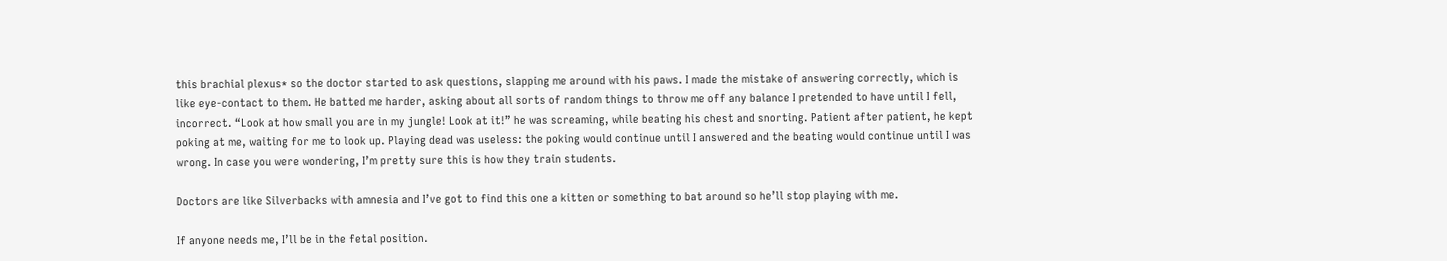this brachial plexus* so the doctor started to ask questions, slapping me around with his paws. I made the mistake of answering correctly, which is like eye-contact to them. He batted me harder, asking about all sorts of random things to throw me off any balance I pretended to have until I fell, incorrect. “Look at how small you are in my jungle! Look at it!” he was screaming, while beating his chest and snorting. Patient after patient, he kept poking at me, waiting for me to look up. Playing dead was useless: the poking would continue until I answered and the beating would continue until I was wrong. In case you were wondering, I’m pretty sure this is how they train students.

Doctors are like Silverbacks with amnesia and I’ve got to find this one a kitten or something to bat around so he’ll stop playing with me.

If anyone needs me, I’ll be in the fetal position.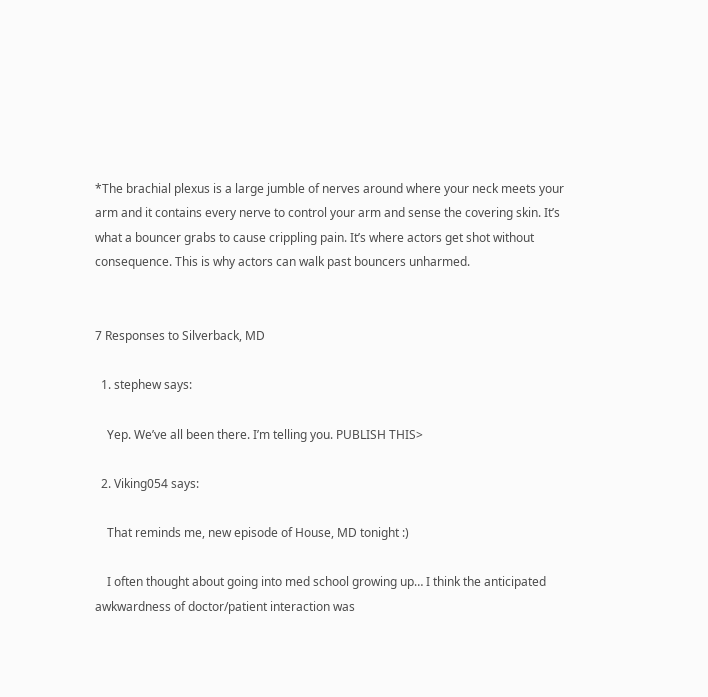*The brachial plexus is a large jumble of nerves around where your neck meets your arm and it contains every nerve to control your arm and sense the covering skin. It’s what a bouncer grabs to cause crippling pain. It’s where actors get shot without consequence. This is why actors can walk past bouncers unharmed.


7 Responses to Silverback, MD

  1. stephew says:

    Yep. We’ve all been there. I’m telling you. PUBLISH THIS>

  2. Viking054 says:

    That reminds me, new episode of House, MD tonight :)

    I often thought about going into med school growing up… I think the anticipated awkwardness of doctor/patient interaction was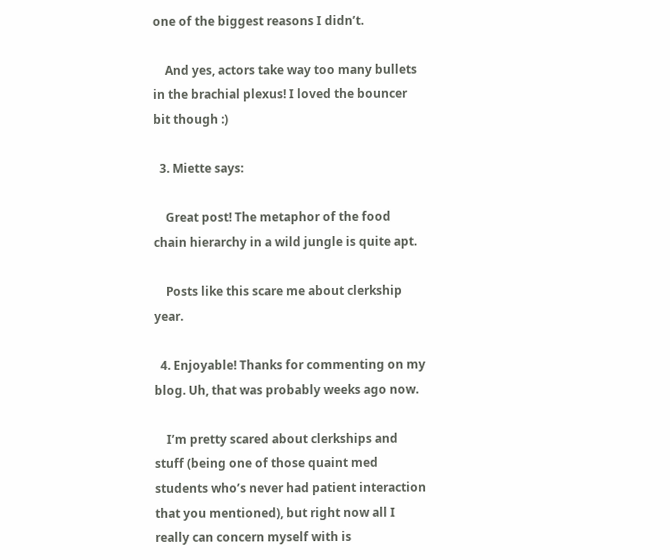one of the biggest reasons I didn’t.

    And yes, actors take way too many bullets in the brachial plexus! I loved the bouncer bit though :)

  3. Miette says:

    Great post! The metaphor of the food chain hierarchy in a wild jungle is quite apt.

    Posts like this scare me about clerkship year.

  4. Enjoyable! Thanks for commenting on my blog. Uh, that was probably weeks ago now.

    I’m pretty scared about clerkships and stuff (being one of those quaint med students who’s never had patient interaction that you mentioned), but right now all I really can concern myself with is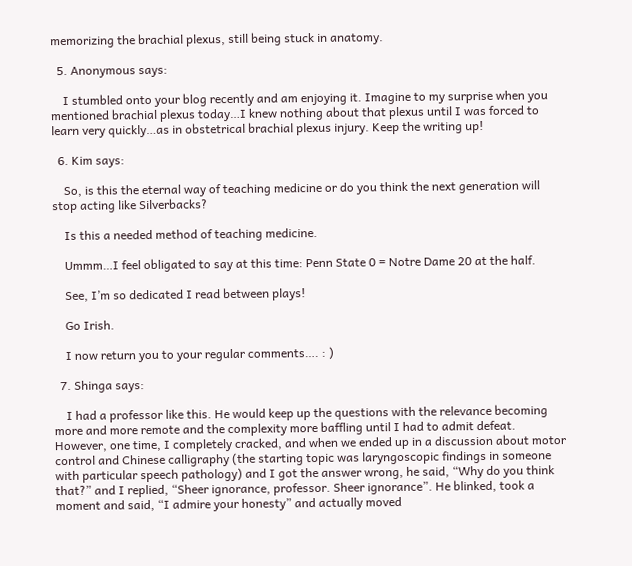memorizing the brachial plexus, still being stuck in anatomy.

  5. Anonymous says:

    I stumbled onto your blog recently and am enjoying it. Imagine to my surprise when you mentioned brachial plexus today…I knew nothing about that plexus until I was forced to learn very quickly…as in obstetrical brachial plexus injury. Keep the writing up!

  6. Kim says:

    So, is this the eternal way of teaching medicine or do you think the next generation will stop acting like Silverbacks?

    Is this a needed method of teaching medicine.

    Ummm…I feel obligated to say at this time: Penn State 0 = Notre Dame 20 at the half.

    See, I’m so dedicated I read between plays!

    Go Irish.

    I now return you to your regular comments…. : )

  7. Shinga says:

    I had a professor like this. He would keep up the questions with the relevance becoming more and more remote and the complexity more baffling until I had to admit defeat. However, one time, I completely cracked, and when we ended up in a discussion about motor control and Chinese calligraphy (the starting topic was laryngoscopic findings in someone with particular speech pathology) and I got the answer wrong, he said, “Why do you think that?” and I replied, “Sheer ignorance, professor. Sheer ignorance”. He blinked, took a moment and said, “I admire your honesty” and actually moved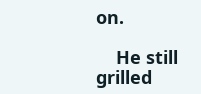on.

    He still grilled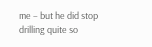me – but he did stop drilling quite so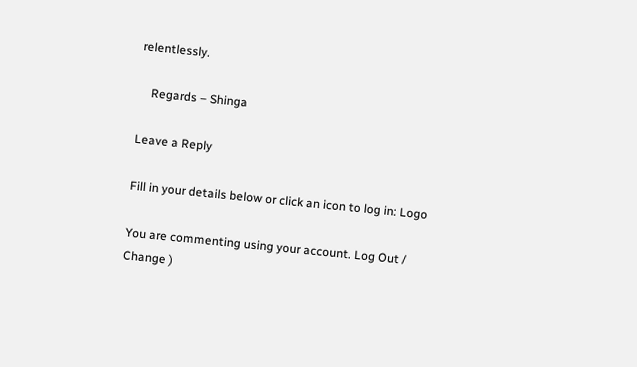relentlessly.

    Regards – Shinga

Leave a Reply

Fill in your details below or click an icon to log in: Logo

You are commenting using your account. Log Out /  Change )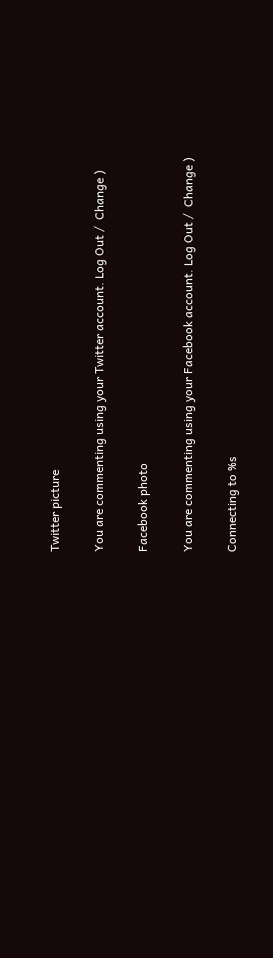Twitter picture

You are commenting using your Twitter account. Log Out /  Change )

Facebook photo

You are commenting using your Facebook account. Log Out /  Change )

Connecting to %s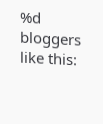%d bloggers like this: